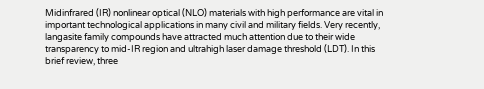Midinfrared (IR) nonlinear optical (NLO) materials with high performance are vital in important technological applications in many civil and military fields. Very recently, langasite family compounds have attracted much attention due to their wide transparency to mid-IR region and ultrahigh laser damage threshold (LDT). In this brief review, three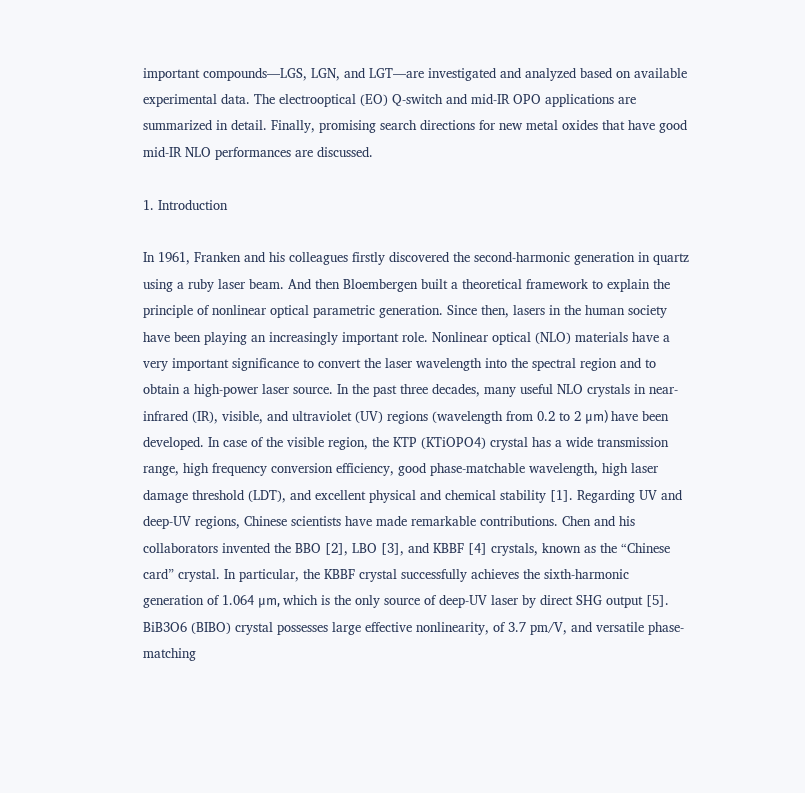important compounds—LGS, LGN, and LGT—are investigated and analyzed based on available experimental data. The electrooptical (EO) Q-switch and mid-IR OPO applications are summarized in detail. Finally, promising search directions for new metal oxides that have good mid-IR NLO performances are discussed.

1. Introduction

In 1961, Franken and his colleagues firstly discovered the second-harmonic generation in quartz using a ruby laser beam. And then Bloembergen built a theoretical framework to explain the principle of nonlinear optical parametric generation. Since then, lasers in the human society have been playing an increasingly important role. Nonlinear optical (NLO) materials have a very important significance to convert the laser wavelength into the spectral region and to obtain a high-power laser source. In the past three decades, many useful NLO crystals in near-infrared (IR), visible, and ultraviolet (UV) regions (wavelength from 0.2 to 2 μm) have been developed. In case of the visible region, the KTP (KTiOPO4) crystal has a wide transmission range, high frequency conversion efficiency, good phase-matchable wavelength, high laser damage threshold (LDT), and excellent physical and chemical stability [1]. Regarding UV and deep-UV regions, Chinese scientists have made remarkable contributions. Chen and his collaborators invented the BBO [2], LBO [3], and KBBF [4] crystals, known as the “Chinese card” crystal. In particular, the KBBF crystal successfully achieves the sixth-harmonic generation of 1.064 μm, which is the only source of deep-UV laser by direct SHG output [5]. BiB3O6 (BIBO) crystal possesses large effective nonlinearity, of 3.7 pm/V, and versatile phase-matching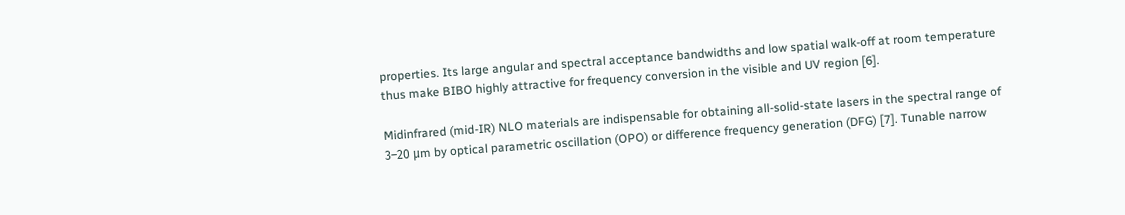properties. Its large angular and spectral acceptance bandwidths and low spatial walk-off at room temperature thus make BIBO highly attractive for frequency conversion in the visible and UV region [6].

Midinfrared (mid-IR) NLO materials are indispensable for obtaining all-solid-state lasers in the spectral range of 3–20 μm by optical parametric oscillation (OPO) or difference frequency generation (DFG) [7]. Tunable narrow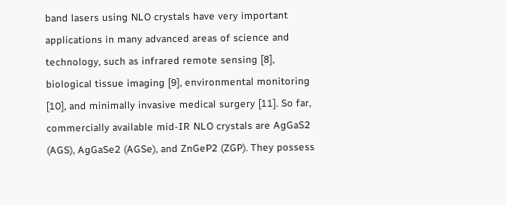band lasers using NLO crystals have very important applications in many advanced areas of science and technology, such as infrared remote sensing [8], biological tissue imaging [9], environmental monitoring [10], and minimally invasive medical surgery [11]. So far, commercially available mid-IR NLO crystals are AgGaS2 (AGS), AgGaSe2 (AGSe), and ZnGeP2 (ZGP). They possess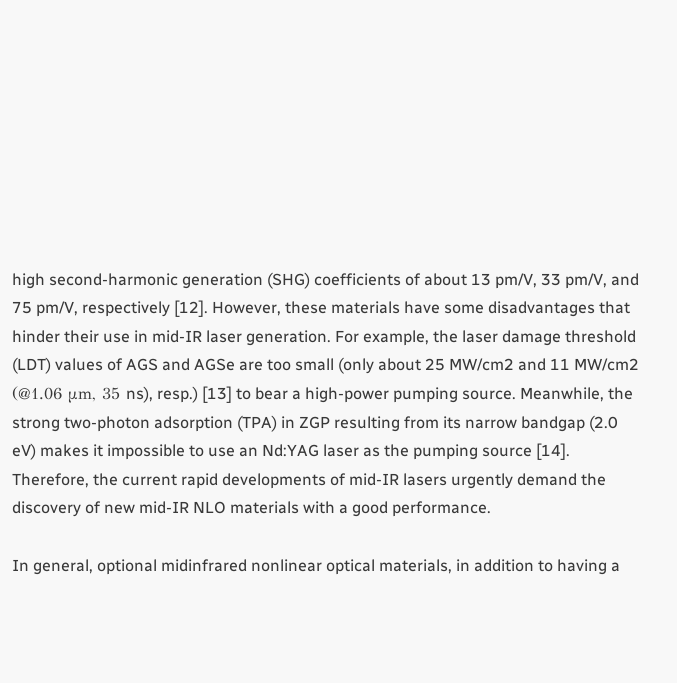high second-harmonic generation (SHG) coefficients of about 13 pm/V, 33 pm/V, and 75 pm/V, respectively [12]. However, these materials have some disadvantages that hinder their use in mid-IR laser generation. For example, the laser damage threshold (LDT) values of AGS and AGSe are too small (only about 25 MW/cm2 and 11 MW/cm2 (@1.06 μm, 35 ns), resp.) [13] to bear a high-power pumping source. Meanwhile, the strong two-photon adsorption (TPA) in ZGP resulting from its narrow bandgap (2.0 eV) makes it impossible to use an Nd:YAG laser as the pumping source [14]. Therefore, the current rapid developments of mid-IR lasers urgently demand the discovery of new mid-IR NLO materials with a good performance.

In general, optional midinfrared nonlinear optical materials, in addition to having a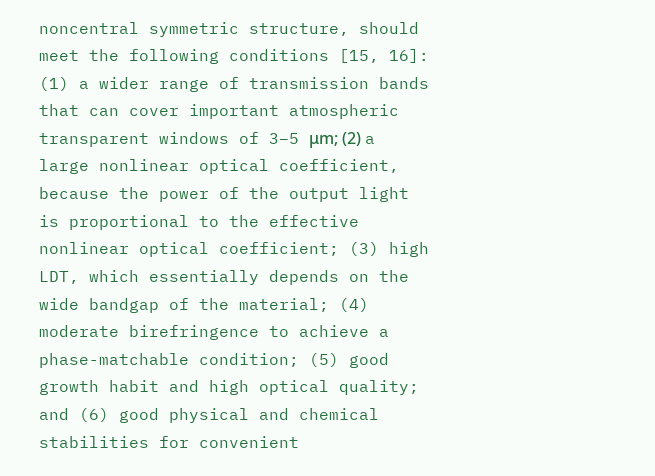noncentral symmetric structure, should meet the following conditions [15, 16]: (1) a wider range of transmission bands that can cover important atmospheric transparent windows of 3–5 μm; (2) a large nonlinear optical coefficient, because the power of the output light is proportional to the effective nonlinear optical coefficient; (3) high LDT, which essentially depends on the wide bandgap of the material; (4) moderate birefringence to achieve a phase-matchable condition; (5) good growth habit and high optical quality; and (6) good physical and chemical stabilities for convenient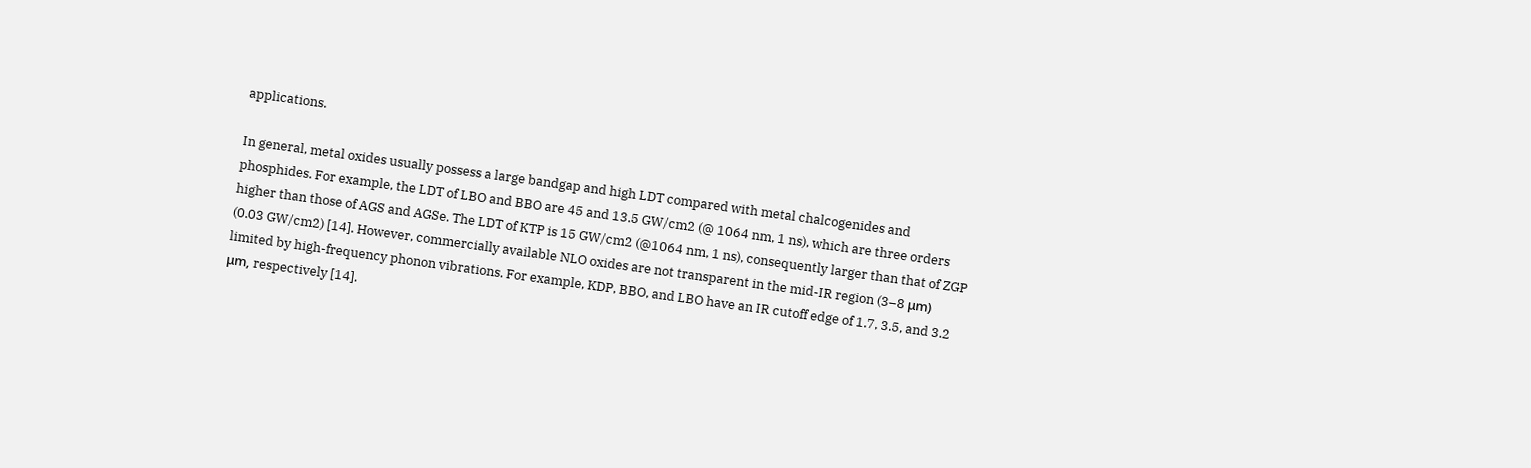applications.

In general, metal oxides usually possess a large bandgap and high LDT compared with metal chalcogenides and phosphides. For example, the LDT of LBO and BBO are 45 and 13.5 GW/cm2 (@ 1064 nm, 1 ns), which are three orders higher than those of AGS and AGSe. The LDT of KTP is 15 GW/cm2 (@1064 nm, 1 ns), consequently larger than that of ZGP (0.03 GW/cm2) [14]. However, commercially available NLO oxides are not transparent in the mid-IR region (3–8 μm) limited by high-frequency phonon vibrations. For example, KDP, BBO, and LBO have an IR cutoff edge of 1.7, 3.5, and 3.2 μm, respectively [14].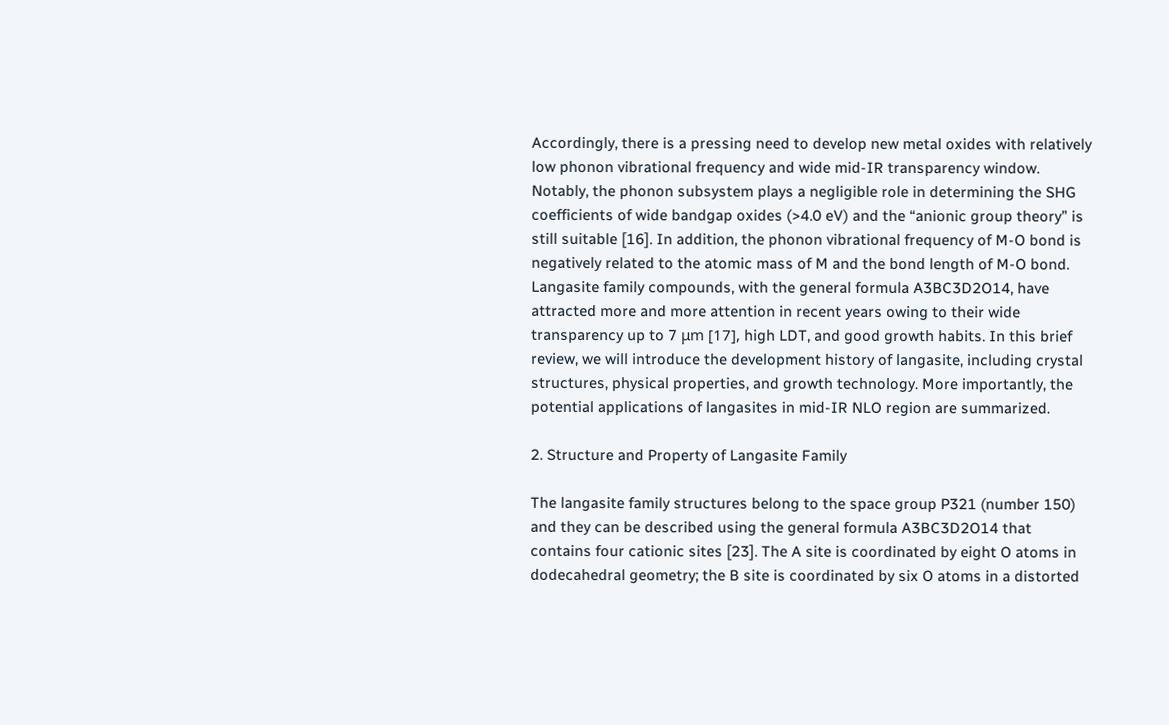Accordingly, there is a pressing need to develop new metal oxides with relatively low phonon vibrational frequency and wide mid-IR transparency window. Notably, the phonon subsystem plays a negligible role in determining the SHG coefficients of wide bandgap oxides (>4.0 eV) and the “anionic group theory” is still suitable [16]. In addition, the phonon vibrational frequency of M-O bond is negatively related to the atomic mass of M and the bond length of M-O bond. Langasite family compounds, with the general formula A3BC3D2O14, have attracted more and more attention in recent years owing to their wide transparency up to 7 μm [17], high LDT, and good growth habits. In this brief review, we will introduce the development history of langasite, including crystal structures, physical properties, and growth technology. More importantly, the potential applications of langasites in mid-IR NLO region are summarized.

2. Structure and Property of Langasite Family

The langasite family structures belong to the space group P321 (number 150) and they can be described using the general formula A3BC3D2O14 that contains four cationic sites [23]. The A site is coordinated by eight O atoms in dodecahedral geometry; the B site is coordinated by six O atoms in a distorted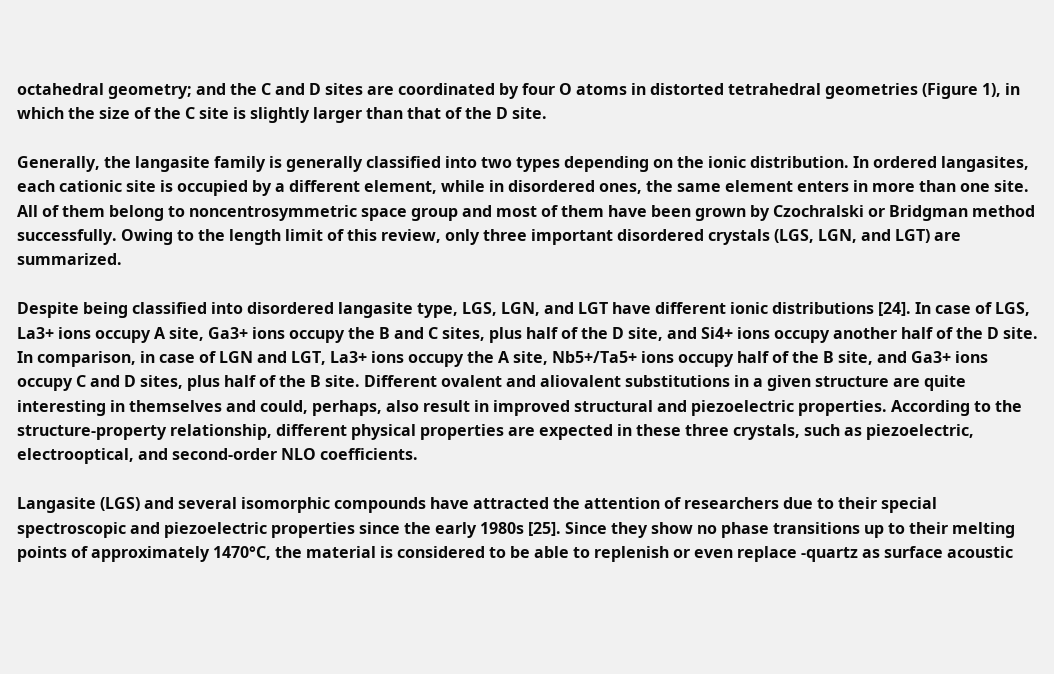octahedral geometry; and the C and D sites are coordinated by four O atoms in distorted tetrahedral geometries (Figure 1), in which the size of the C site is slightly larger than that of the D site.

Generally, the langasite family is generally classified into two types depending on the ionic distribution. In ordered langasites, each cationic site is occupied by a different element, while in disordered ones, the same element enters in more than one site. All of them belong to noncentrosymmetric space group and most of them have been grown by Czochralski or Bridgman method successfully. Owing to the length limit of this review, only three important disordered crystals (LGS, LGN, and LGT) are summarized.

Despite being classified into disordered langasite type, LGS, LGN, and LGT have different ionic distributions [24]. In case of LGS, La3+ ions occupy A site, Ga3+ ions occupy the B and C sites, plus half of the D site, and Si4+ ions occupy another half of the D site. In comparison, in case of LGN and LGT, La3+ ions occupy the A site, Nb5+/Ta5+ ions occupy half of the B site, and Ga3+ ions occupy C and D sites, plus half of the B site. Different ovalent and aliovalent substitutions in a given structure are quite interesting in themselves and could, perhaps, also result in improved structural and piezoelectric properties. According to the structure-property relationship, different physical properties are expected in these three crystals, such as piezoelectric, electrooptical, and second-order NLO coefficients.

Langasite (LGS) and several isomorphic compounds have attracted the attention of researchers due to their special spectroscopic and piezoelectric properties since the early 1980s [25]. Since they show no phase transitions up to their melting points of approximately 1470°C, the material is considered to be able to replenish or even replace -quartz as surface acoustic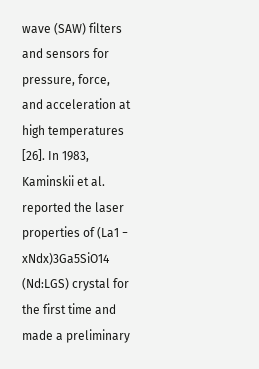wave (SAW) filters and sensors for pressure, force, and acceleration at high temperatures [26]. In 1983, Kaminskii et al. reported the laser properties of (La1 − xNdx)3Ga5SiO14 (Nd:LGS) crystal for the first time and made a preliminary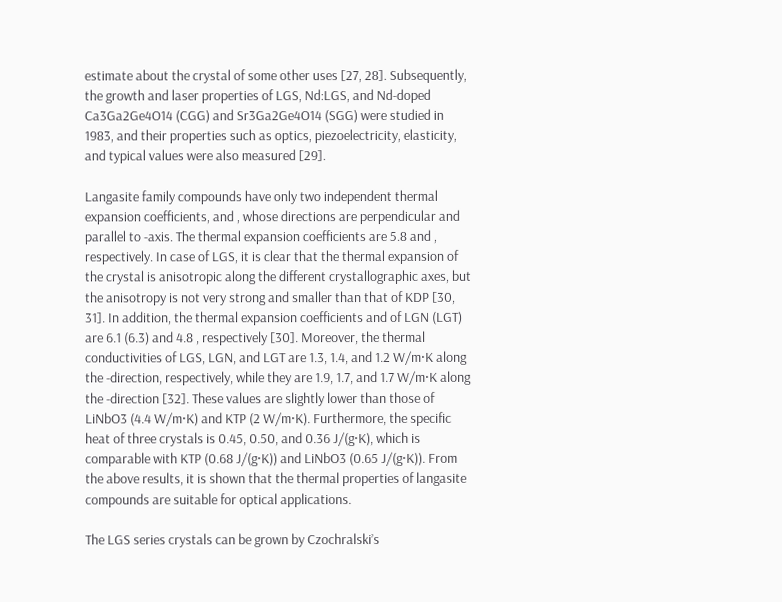estimate about the crystal of some other uses [27, 28]. Subsequently, the growth and laser properties of LGS, Nd:LGS, and Nd-doped Ca3Ga2Ge4O14 (CGG) and Sr3Ga2Ge4O14 (SGG) were studied in 1983, and their properties such as optics, piezoelectricity, elasticity, and typical values were also measured [29].

Langasite family compounds have only two independent thermal expansion coefficients, and , whose directions are perpendicular and parallel to -axis. The thermal expansion coefficients are 5.8 and , respectively. In case of LGS, it is clear that the thermal expansion of the crystal is anisotropic along the different crystallographic axes, but the anisotropy is not very strong and smaller than that of KDP [30, 31]. In addition, the thermal expansion coefficients and of LGN (LGT) are 6.1 (6.3) and 4.8 , respectively [30]. Moreover, the thermal conductivities of LGS, LGN, and LGT are 1.3, 1.4, and 1.2 W/m·K along the -direction, respectively, while they are 1.9, 1.7, and 1.7 W/m·K along the -direction [32]. These values are slightly lower than those of LiNbO3 (4.4 W/m·K) and KTP (2 W/m·K). Furthermore, the specific heat of three crystals is 0.45, 0.50, and 0.36 J/(g·K), which is comparable with KTP (0.68 J/(g·K)) and LiNbO3 (0.65 J/(g·K)). From the above results, it is shown that the thermal properties of langasite compounds are suitable for optical applications.

The LGS series crystals can be grown by Czochralski’s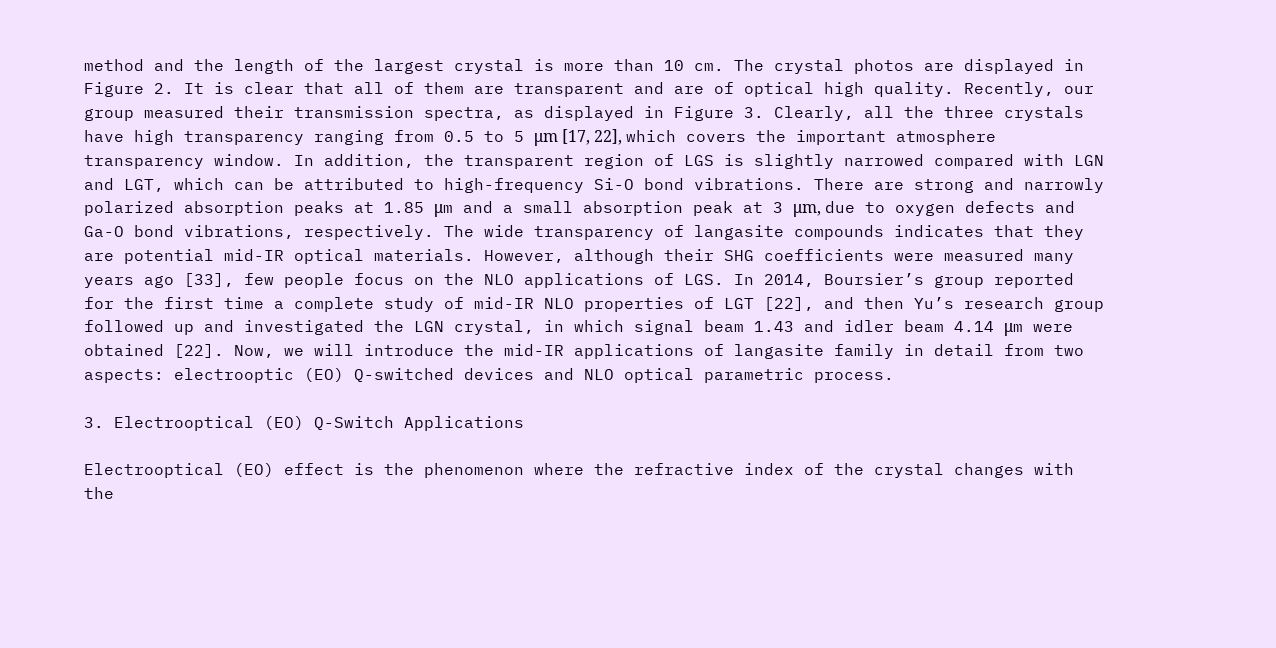method and the length of the largest crystal is more than 10 cm. The crystal photos are displayed in Figure 2. It is clear that all of them are transparent and are of optical high quality. Recently, our group measured their transmission spectra, as displayed in Figure 3. Clearly, all the three crystals have high transparency ranging from 0.5 to 5 μm [17, 22], which covers the important atmosphere transparency window. In addition, the transparent region of LGS is slightly narrowed compared with LGN and LGT, which can be attributed to high-frequency Si-O bond vibrations. There are strong and narrowly polarized absorption peaks at 1.85 μm and a small absorption peak at 3 μm, due to oxygen defects and Ga-O bond vibrations, respectively. The wide transparency of langasite compounds indicates that they are potential mid-IR optical materials. However, although their SHG coefficients were measured many years ago [33], few people focus on the NLO applications of LGS. In 2014, Boursier’s group reported for the first time a complete study of mid-IR NLO properties of LGT [22], and then Yu’s research group followed up and investigated the LGN crystal, in which signal beam 1.43 and idler beam 4.14 μm were obtained [22]. Now, we will introduce the mid-IR applications of langasite family in detail from two aspects: electrooptic (EO) Q-switched devices and NLO optical parametric process.

3. Electrooptical (EO) Q-Switch Applications

Electrooptical (EO) effect is the phenomenon where the refractive index of the crystal changes with the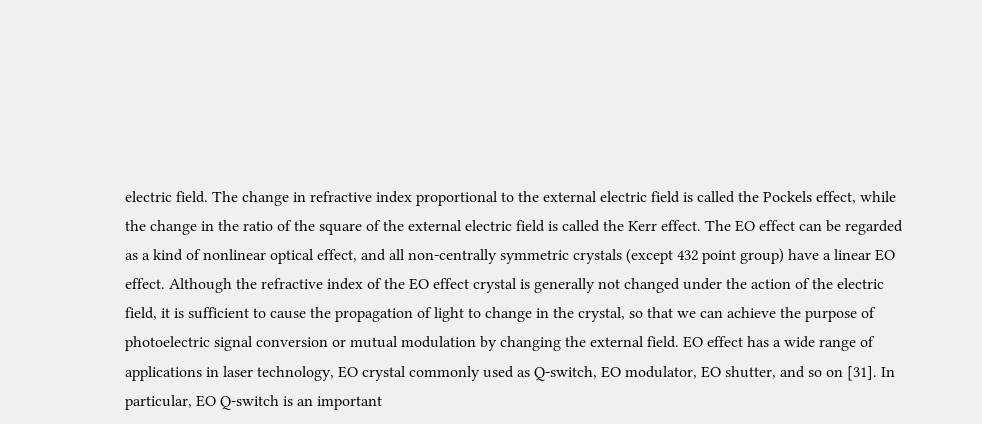electric field. The change in refractive index proportional to the external electric field is called the Pockels effect, while the change in the ratio of the square of the external electric field is called the Kerr effect. The EO effect can be regarded as a kind of nonlinear optical effect, and all non-centrally symmetric crystals (except 432 point group) have a linear EO effect. Although the refractive index of the EO effect crystal is generally not changed under the action of the electric field, it is sufficient to cause the propagation of light to change in the crystal, so that we can achieve the purpose of photoelectric signal conversion or mutual modulation by changing the external field. EO effect has a wide range of applications in laser technology, EO crystal commonly used as Q-switch, EO modulator, EO shutter, and so on [31]. In particular, EO Q-switch is an important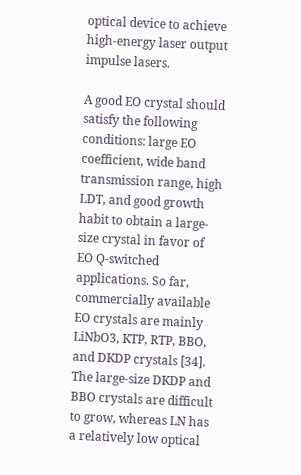optical device to achieve high-energy laser output impulse lasers.

A good EO crystal should satisfy the following conditions: large EO coefficient, wide band transmission range, high LDT, and good growth habit to obtain a large-size crystal in favor of EO Q-switched applications. So far, commercially available EO crystals are mainly LiNbO3, KTP, RTP, BBO, and DKDP crystals [34]. The large-size DKDP and BBO crystals are difficult to grow, whereas LN has a relatively low optical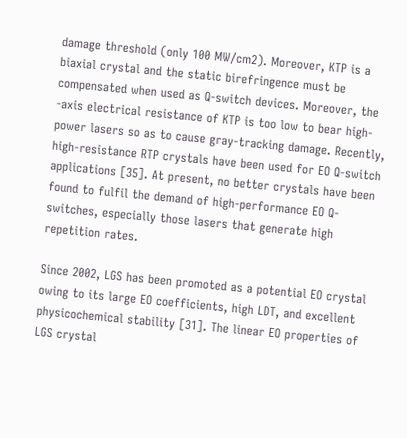damage threshold (only 100 MW/cm2). Moreover, KTP is a biaxial crystal and the static birefringence must be compensated when used as Q-switch devices. Moreover, the -axis electrical resistance of KTP is too low to bear high-power lasers so as to cause gray-tracking damage. Recently, high-resistance RTP crystals have been used for EO Q-switch applications [35]. At present, no better crystals have been found to fulfil the demand of high-performance EO Q-switches, especially those lasers that generate high repetition rates.

Since 2002, LGS has been promoted as a potential EO crystal owing to its large EO coefficients, high LDT, and excellent physicochemical stability [31]. The linear EO properties of LGS crystal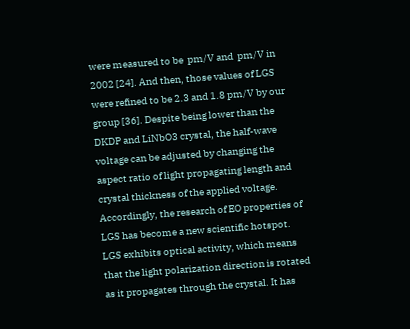were measured to be  pm/V and  pm/V in 2002 [24]. And then, those values of LGS were refined to be 2.3 and 1.8 pm/V by our group [36]. Despite being lower than the DKDP and LiNbO3 crystal, the half-wave voltage can be adjusted by changing the aspect ratio of light propagating length and crystal thickness of the applied voltage. Accordingly, the research of EO properties of LGS has become a new scientific hotspot. LGS exhibits optical activity, which means that the light polarization direction is rotated as it propagates through the crystal. It has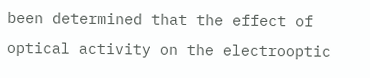been determined that the effect of optical activity on the electrooptic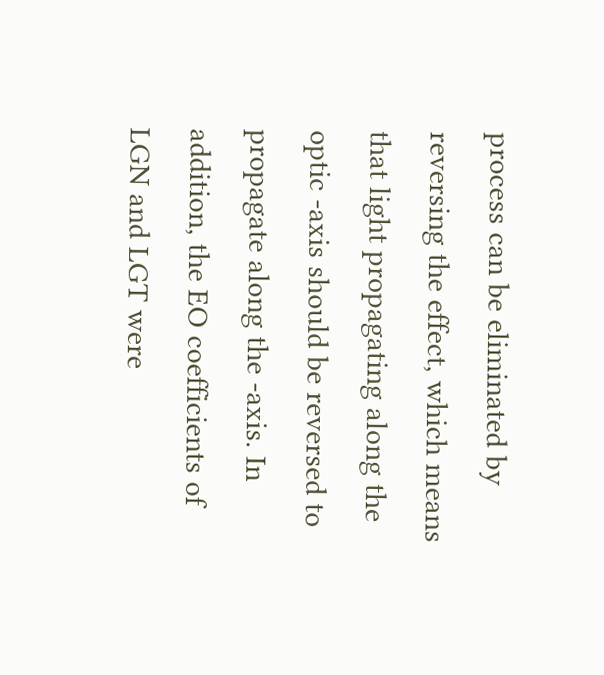process can be eliminated by reversing the effect, which means that light propagating along the optic -axis should be reversed to propagate along the -axis. In addition, the EO coefficients of LGN and LGT were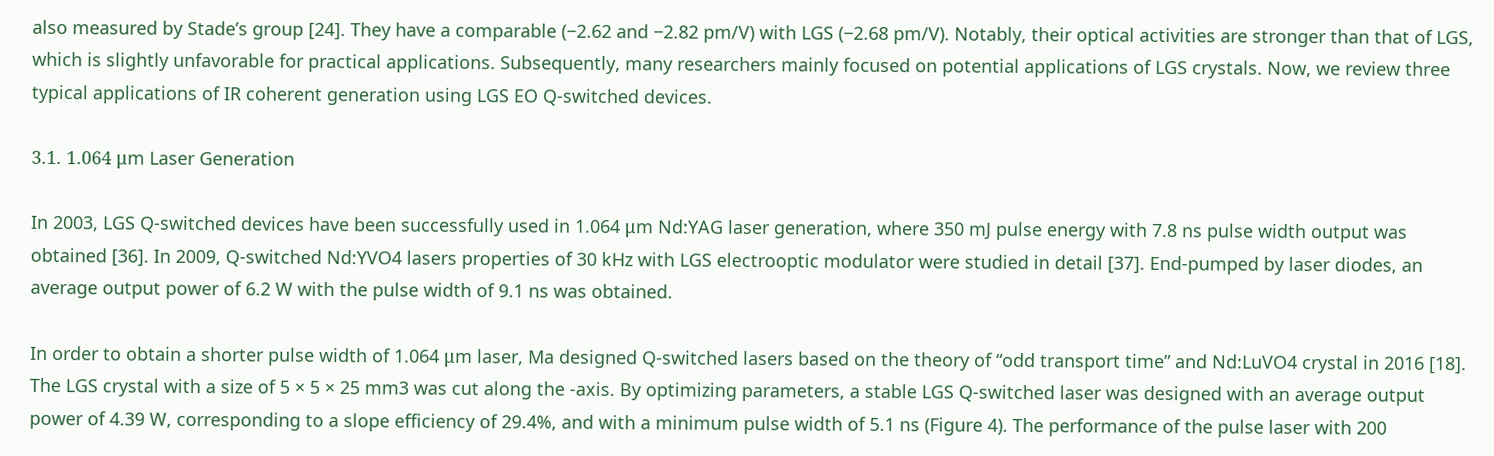also measured by Stade’s group [24]. They have a comparable (−2.62 and −2.82 pm/V) with LGS (−2.68 pm/V). Notably, their optical activities are stronger than that of LGS, which is slightly unfavorable for practical applications. Subsequently, many researchers mainly focused on potential applications of LGS crystals. Now, we review three typical applications of IR coherent generation using LGS EO Q-switched devices.

3.1. 1.064 μm Laser Generation

In 2003, LGS Q-switched devices have been successfully used in 1.064 μm Nd:YAG laser generation, where 350 mJ pulse energy with 7.8 ns pulse width output was obtained [36]. In 2009, Q-switched Nd:YVO4 lasers properties of 30 kHz with LGS electrooptic modulator were studied in detail [37]. End-pumped by laser diodes, an average output power of 6.2 W with the pulse width of 9.1 ns was obtained.

In order to obtain a shorter pulse width of 1.064 μm laser, Ma designed Q-switched lasers based on the theory of “odd transport time” and Nd:LuVO4 crystal in 2016 [18]. The LGS crystal with a size of 5 × 5 × 25 mm3 was cut along the -axis. By optimizing parameters, a stable LGS Q-switched laser was designed with an average output power of 4.39 W, corresponding to a slope efficiency of 29.4%, and with a minimum pulse width of 5.1 ns (Figure 4). The performance of the pulse laser with 200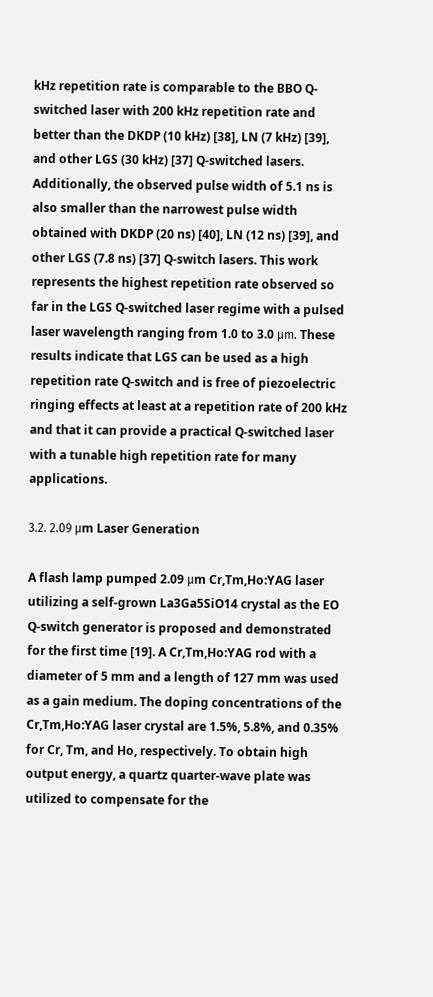kHz repetition rate is comparable to the BBO Q-switched laser with 200 kHz repetition rate and better than the DKDP (10 kHz) [38], LN (7 kHz) [39], and other LGS (30 kHz) [37] Q-switched lasers. Additionally, the observed pulse width of 5.1 ns is also smaller than the narrowest pulse width obtained with DKDP (20 ns) [40], LN (12 ns) [39], and other LGS (7.8 ns) [37] Q-switch lasers. This work represents the highest repetition rate observed so far in the LGS Q-switched laser regime with a pulsed laser wavelength ranging from 1.0 to 3.0 μm. These results indicate that LGS can be used as a high repetition rate Q-switch and is free of piezoelectric ringing effects at least at a repetition rate of 200 kHz and that it can provide a practical Q-switched laser with a tunable high repetition rate for many applications.

3.2. 2.09 μm Laser Generation

A flash lamp pumped 2.09 μm Cr,Tm,Ho:YAG laser utilizing a self-grown La3Ga5SiO14 crystal as the EO Q-switch generator is proposed and demonstrated for the first time [19]. A Cr,Tm,Ho:YAG rod with a diameter of 5 mm and a length of 127 mm was used as a gain medium. The doping concentrations of the Cr,Tm,Ho:YAG laser crystal are 1.5%, 5.8%, and 0.35% for Cr, Tm, and Ho, respectively. To obtain high output energy, a quartz quarter-wave plate was utilized to compensate for the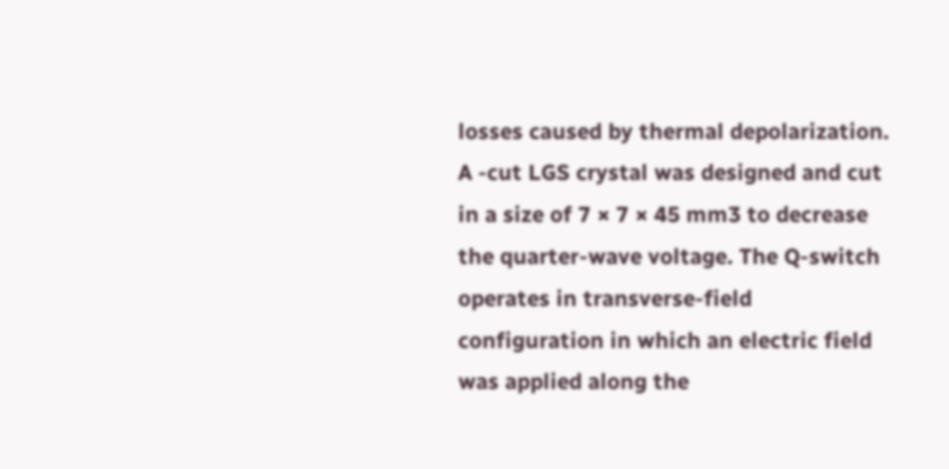losses caused by thermal depolarization. A -cut LGS crystal was designed and cut in a size of 7 × 7 × 45 mm3 to decrease the quarter-wave voltage. The Q-switch operates in transverse-field configuration in which an electric field was applied along the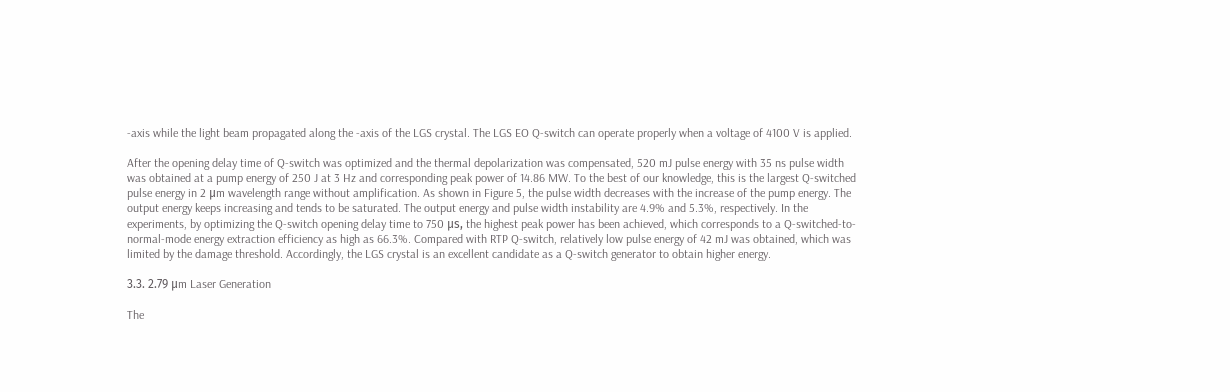-axis while the light beam propagated along the -axis of the LGS crystal. The LGS EO Q-switch can operate properly when a voltage of 4100 V is applied.

After the opening delay time of Q-switch was optimized and the thermal depolarization was compensated, 520 mJ pulse energy with 35 ns pulse width was obtained at a pump energy of 250 J at 3 Hz and corresponding peak power of 14.86 MW. To the best of our knowledge, this is the largest Q-switched pulse energy in 2 μm wavelength range without amplification. As shown in Figure 5, the pulse width decreases with the increase of the pump energy. The output energy keeps increasing and tends to be saturated. The output energy and pulse width instability are 4.9% and 5.3%, respectively. In the experiments, by optimizing the Q-switch opening delay time to 750 μs, the highest peak power has been achieved, which corresponds to a Q-switched-to-normal-mode energy extraction efficiency as high as 66.3%. Compared with RTP Q-switch, relatively low pulse energy of 42 mJ was obtained, which was limited by the damage threshold. Accordingly, the LGS crystal is an excellent candidate as a Q-switch generator to obtain higher energy.

3.3. 2.79 μm Laser Generation

The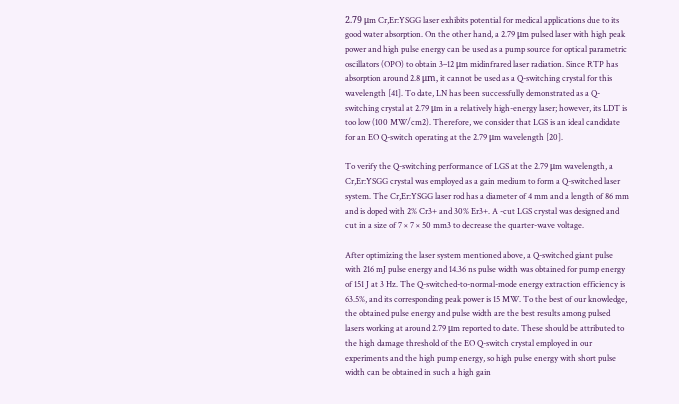2.79 μm Cr,Er:YSGG laser exhibits potential for medical applications due to its good water absorption. On the other hand, a 2.79 μm pulsed laser with high peak power and high pulse energy can be used as a pump source for optical parametric oscillators (OPO) to obtain 3–12 μm midinfrared laser radiation. Since RTP has absorption around 2.8 μm, it cannot be used as a Q-switching crystal for this wavelength [41]. To date, LN has been successfully demonstrated as a Q-switching crystal at 2.79 μm in a relatively high-energy laser; however, its LDT is too low (100 MW/cm2). Therefore, we consider that LGS is an ideal candidate for an EO Q-switch operating at the 2.79 μm wavelength [20].

To verify the Q-switching performance of LGS at the 2.79 μm wavelength, a Cr,Er:YSGG crystal was employed as a gain medium to form a Q-switched laser system. The Cr,Er:YSGG laser rod has a diameter of 4 mm and a length of 86 mm and is doped with 2% Cr3+ and 30% Er3+. A -cut LGS crystal was designed and cut in a size of 7 × 7 × 50 mm3 to decrease the quarter-wave voltage.

After optimizing the laser system mentioned above, a Q-switched giant pulse with 216 mJ pulse energy and 14.36 ns pulse width was obtained for pump energy of 151 J at 3 Hz. The Q-switched-to-normal-mode energy extraction efficiency is 63.5%, and its corresponding peak power is 15 MW. To the best of our knowledge, the obtained pulse energy and pulse width are the best results among pulsed lasers working at around 2.79 μm reported to date. These should be attributed to the high damage threshold of the EO Q-switch crystal employed in our experiments and the high pump energy, so high pulse energy with short pulse width can be obtained in such a high gain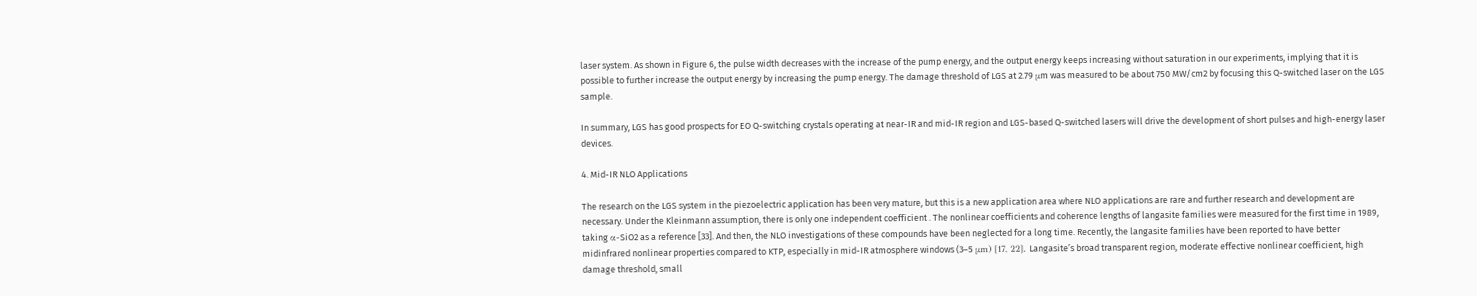laser system. As shown in Figure 6, the pulse width decreases with the increase of the pump energy, and the output energy keeps increasing without saturation in our experiments, implying that it is possible to further increase the output energy by increasing the pump energy. The damage threshold of LGS at 2.79 μm was measured to be about 750 MW/cm2 by focusing this Q-switched laser on the LGS sample.

In summary, LGS has good prospects for EO Q-switching crystals operating at near-IR and mid-IR region and LGS-based Q-switched lasers will drive the development of short pulses and high-energy laser devices.

4. Mid-IR NLO Applications

The research on the LGS system in the piezoelectric application has been very mature, but this is a new application area where NLO applications are rare and further research and development are necessary. Under the Kleinmann assumption, there is only one independent coefficient . The nonlinear coefficients and coherence lengths of langasite families were measured for the first time in 1989, taking α-SiO2 as a reference [33]. And then, the NLO investigations of these compounds have been neglected for a long time. Recently, the langasite families have been reported to have better midinfrared nonlinear properties compared to KTP, especially in mid-IR atmosphere windows (3–5 μm) [17, 22]. Langasite’s broad transparent region, moderate effective nonlinear coefficient, high damage threshold, small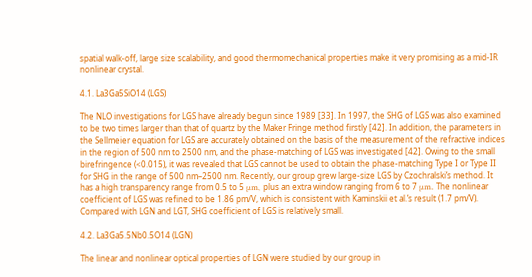spatial walk-off, large size scalability, and good thermomechanical properties make it very promising as a mid-IR nonlinear crystal.

4.1. La3Ga5SiO14 (LGS)

The NLO investigations for LGS have already begun since 1989 [33]. In 1997, the SHG of LGS was also examined to be two times larger than that of quartz by the Maker Fringe method firstly [42]. In addition, the parameters in the Sellmeier equation for LGS are accurately obtained on the basis of the measurement of the refractive indices in the region of 500 nm to 2500 nm, and the phase-matching of LGS was investigated [42]. Owing to the small birefringence (<0.015), it was revealed that LGS cannot be used to obtain the phase-matching Type I or Type II for SHG in the range of 500 nm–2500 nm. Recently, our group grew large-size LGS by Czochralski’s method. It has a high transparency range from 0.5 to 5 μm, plus an extra window ranging from 6 to 7 μm. The nonlinear coefficient of LGS was refined to be 1.86 pm/V, which is consistent with Kaminskii et al.’s result (1.7 pm/V). Compared with LGN and LGT, SHG coefficient of LGS is relatively small.

4.2. La3Ga5.5Nb0.5O14 (LGN)

The linear and nonlinear optical properties of LGN were studied by our group in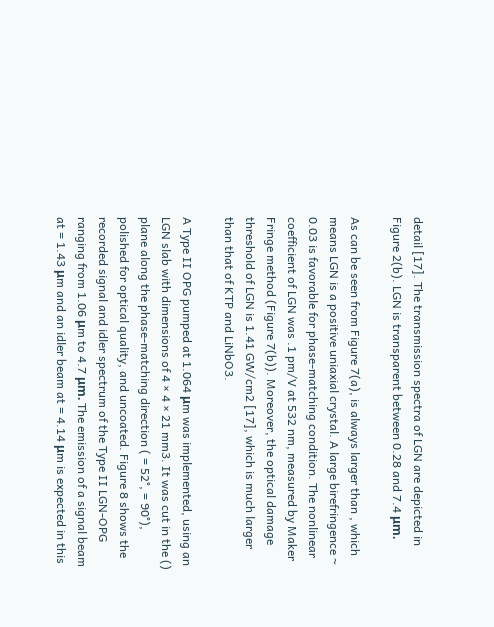detail [17]. The transmission spectra of LGN are depicted in Figure 2(b). LGN is transparent between 0.28 and 7.4 μm.

As can be seen from Figure 7(a), is always larger than , which means LGN is a positive uniaxial crystal. A large birefringence ~ 0.03 is favorable for phase-matching condition. The nonlinear coefficient of LGN was .1 pm/V at 532 nm, measured by Maker Fringe method (Figure 7(b)). Moreover, the optical damage threshold of LGN is 1.41 GW/cm2 [17], which is much larger than that of KTP and LiNbO3.

A Type II OPG pumped at 1.064 μm was implemented, using an LGN slab with dimensions of 4 × 4 × 21 mm3. It was cut in the () plane along the phase-matching direction ( = 52°, = 90°), polished for optical quality, and uncoated. Figure 8 shows the recorded signal and idler spectrum of the Type II LGN-OPG ranging from 1.06 μm to 4.7 μm. The emission of a signal beam at = 1.43 μm and an idler beam at = 4.14 μm is expected in this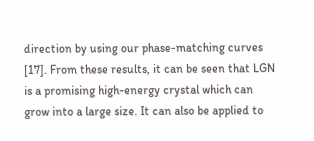direction by using our phase-matching curves [17]. From these results, it can be seen that LGN is a promising high-energy crystal which can grow into a large size. It can also be applied to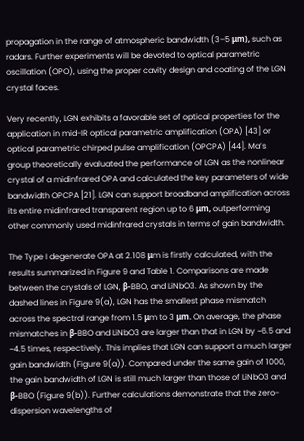propagation in the range of atmospheric bandwidth (3–5 μm), such as radars. Further experiments will be devoted to optical parametric oscillation (OPO), using the proper cavity design and coating of the LGN crystal faces.

Very recently, LGN exhibits a favorable set of optical properties for the application in mid-IR optical parametric amplification (OPA) [43] or optical parametric chirped pulse amplification (OPCPA) [44]. Ma’s group theoretically evaluated the performance of LGN as the nonlinear crystal of a midinfrared OPA and calculated the key parameters of wide bandwidth OPCPA [21]. LGN can support broadband amplification across its entire midinfrared transparent region up to 6 μm, outperforming other commonly used midinfrared crystals in terms of gain bandwidth.

The Type I degenerate OPA at 2.108 μm is firstly calculated, with the results summarized in Figure 9 and Table 1. Comparisons are made between the crystals of LGN, β-BBO, and LiNbO3. As shown by the dashed lines in Figure 9(a), LGN has the smallest phase mismatch across the spectral range from 1.5 μm to 3 μm. On average, the phase mismatches in β-BBO and LiNbO3 are larger than that in LGN by ~6.5 and ~4.5 times, respectively. This implies that LGN can support a much larger gain bandwidth (Figure 9(a)). Compared under the same gain of 1000, the gain bandwidth of LGN is still much larger than those of LiNbO3 and β-BBO (Figure 9(b)). Further calculations demonstrate that the zero-dispersion wavelengths of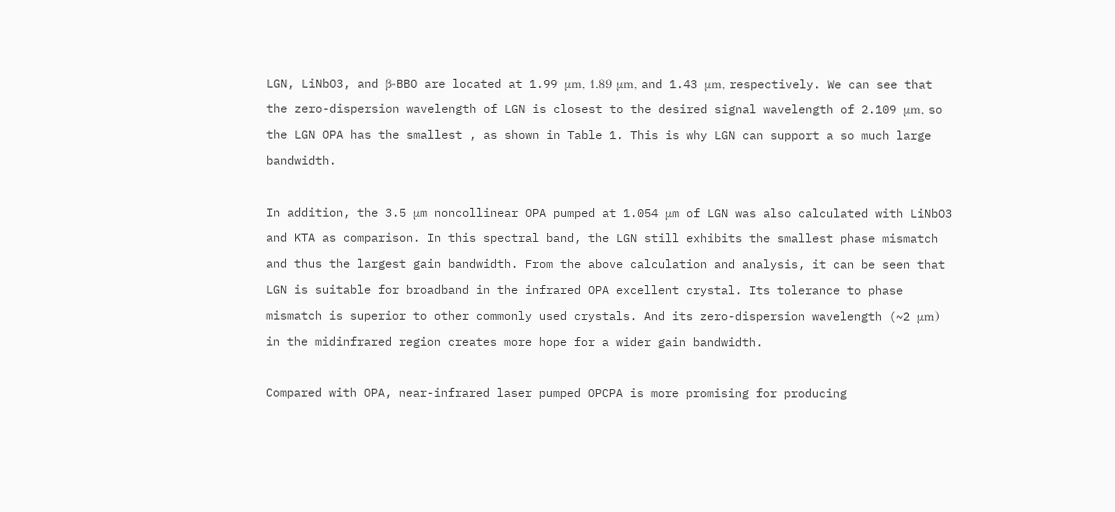LGN, LiNbO3, and β-BBO are located at 1.99 μm, 1.89 μm, and 1.43 μm, respectively. We can see that the zero-dispersion wavelength of LGN is closest to the desired signal wavelength of 2.109 μm, so the LGN OPA has the smallest , as shown in Table 1. This is why LGN can support a so much large bandwidth.

In addition, the 3.5 μm noncollinear OPA pumped at 1.054 μm of LGN was also calculated with LiNbO3 and KTA as comparison. In this spectral band, the LGN still exhibits the smallest phase mismatch and thus the largest gain bandwidth. From the above calculation and analysis, it can be seen that LGN is suitable for broadband in the infrared OPA excellent crystal. Its tolerance to phase mismatch is superior to other commonly used crystals. And its zero-dispersion wavelength (~2 μm) in the midinfrared region creates more hope for a wider gain bandwidth.

Compared with OPA, near-infrared laser pumped OPCPA is more promising for producing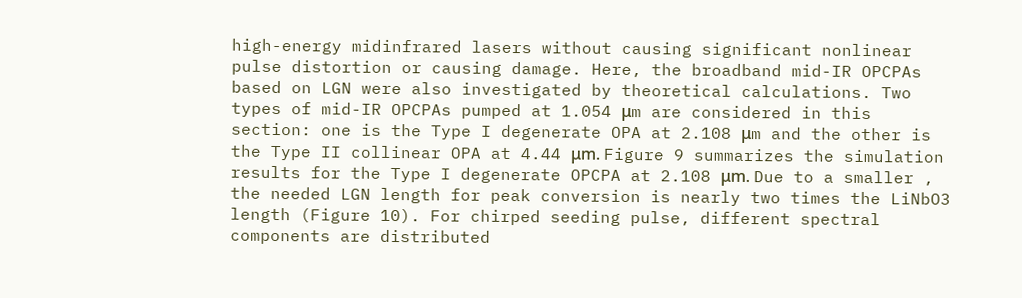high-energy midinfrared lasers without causing significant nonlinear pulse distortion or causing damage. Here, the broadband mid-IR OPCPAs based on LGN were also investigated by theoretical calculations. Two types of mid-IR OPCPAs pumped at 1.054 μm are considered in this section: one is the Type I degenerate OPA at 2.108 μm and the other is the Type II collinear OPA at 4.44 μm. Figure 9 summarizes the simulation results for the Type I degenerate OPCPA at 2.108 μm. Due to a smaller , the needed LGN length for peak conversion is nearly two times the LiNbO3 length (Figure 10). For chirped seeding pulse, different spectral components are distributed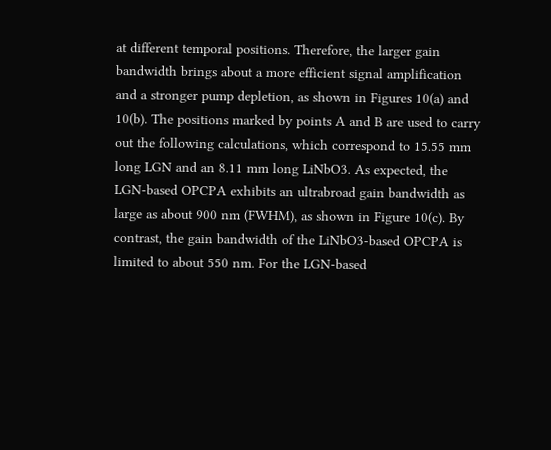at different temporal positions. Therefore, the larger gain bandwidth brings about a more efficient signal amplification and a stronger pump depletion, as shown in Figures 10(a) and 10(b). The positions marked by points A and B are used to carry out the following calculations, which correspond to 15.55 mm long LGN and an 8.11 mm long LiNbO3. As expected, the LGN-based OPCPA exhibits an ultrabroad gain bandwidth as large as about 900 nm (FWHM), as shown in Figure 10(c). By contrast, the gain bandwidth of the LiNbO3-based OPCPA is limited to about 550 nm. For the LGN-based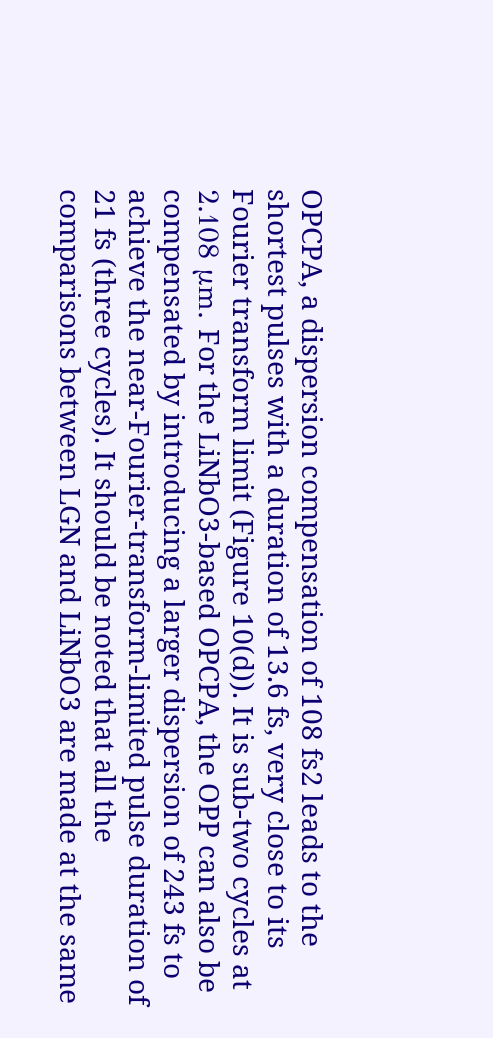OPCPA, a dispersion compensation of 108 fs2 leads to the shortest pulses with a duration of 13.6 fs, very close to its Fourier transform limit (Figure 10(d)). It is sub-two cycles at 2.108 μm. For the LiNbO3-based OPCPA, the OPP can also be compensated by introducing a larger dispersion of 243 fs to achieve the near-Fourier-transform-limited pulse duration of 21 fs (three cycles). It should be noted that all the comparisons between LGN and LiNbO3 are made at the same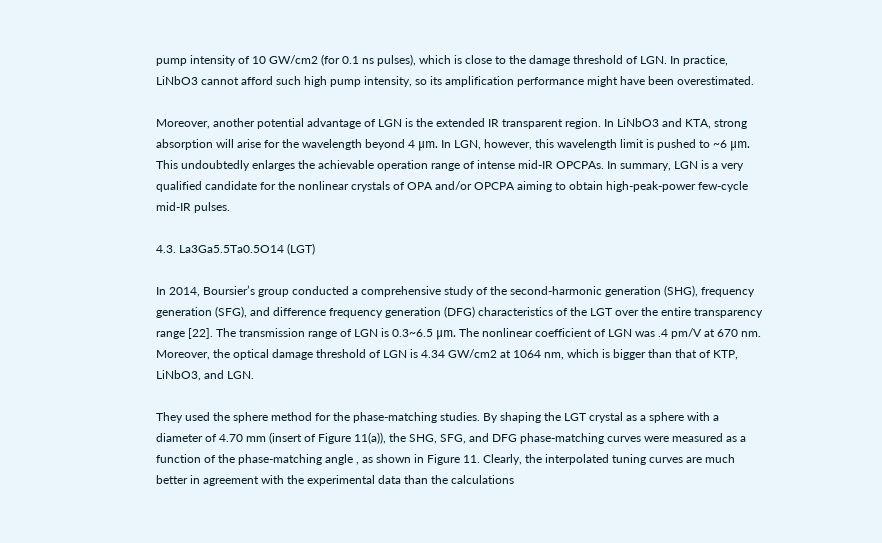pump intensity of 10 GW/cm2 (for 0.1 ns pulses), which is close to the damage threshold of LGN. In practice, LiNbO3 cannot afford such high pump intensity, so its amplification performance might have been overestimated.

Moreover, another potential advantage of LGN is the extended IR transparent region. In LiNbO3 and KTA, strong absorption will arise for the wavelength beyond 4 μm. In LGN, however, this wavelength limit is pushed to ~6 μm. This undoubtedly enlarges the achievable operation range of intense mid-IR OPCPAs. In summary, LGN is a very qualified candidate for the nonlinear crystals of OPA and/or OPCPA aiming to obtain high-peak-power few-cycle mid-IR pulses.

4.3. La3Ga5.5Ta0.5O14 (LGT)

In 2014, Boursier’s group conducted a comprehensive study of the second-harmonic generation (SHG), frequency generation (SFG), and difference frequency generation (DFG) characteristics of the LGT over the entire transparency range [22]. The transmission range of LGN is 0.3~6.5 μm. The nonlinear coefficient of LGN was .4 pm/V at 670 nm. Moreover, the optical damage threshold of LGN is 4.34 GW/cm2 at 1064 nm, which is bigger than that of KTP, LiNbO3, and LGN.

They used the sphere method for the phase-matching studies. By shaping the LGT crystal as a sphere with a diameter of 4.70 mm (insert of Figure 11(a)), the SHG, SFG, and DFG phase-matching curves were measured as a function of the phase-matching angle , as shown in Figure 11. Clearly, the interpolated tuning curves are much better in agreement with the experimental data than the calculations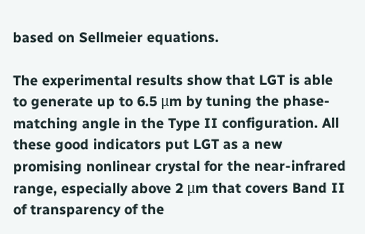based on Sellmeier equations.

The experimental results show that LGT is able to generate up to 6.5 μm by tuning the phase-matching angle in the Type II configuration. All these good indicators put LGT as a new promising nonlinear crystal for the near-infrared range, especially above 2 μm that covers Band II of transparency of the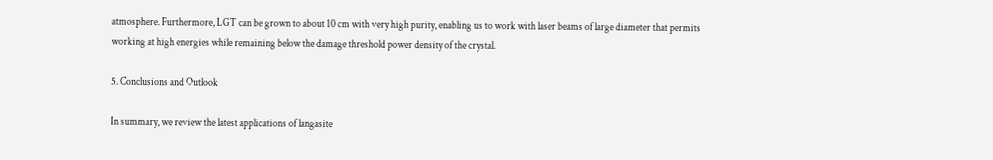atmosphere. Furthermore, LGT can be grown to about 10 cm with very high purity, enabling us to work with laser beams of large diameter that permits working at high energies while remaining below the damage threshold power density of the crystal.

5. Conclusions and Outlook

In summary, we review the latest applications of langasite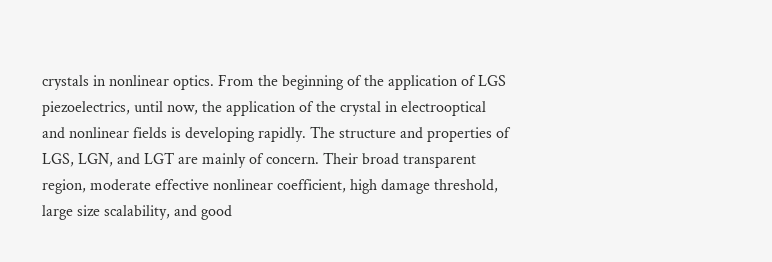crystals in nonlinear optics. From the beginning of the application of LGS piezoelectrics, until now, the application of the crystal in electrooptical and nonlinear fields is developing rapidly. The structure and properties of LGS, LGN, and LGT are mainly of concern. Their broad transparent region, moderate effective nonlinear coefficient, high damage threshold, large size scalability, and good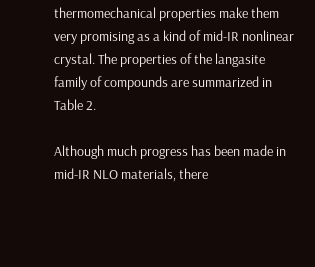thermomechanical properties make them very promising as a kind of mid-IR nonlinear crystal. The properties of the langasite family of compounds are summarized in Table 2.

Although much progress has been made in mid-IR NLO materials, there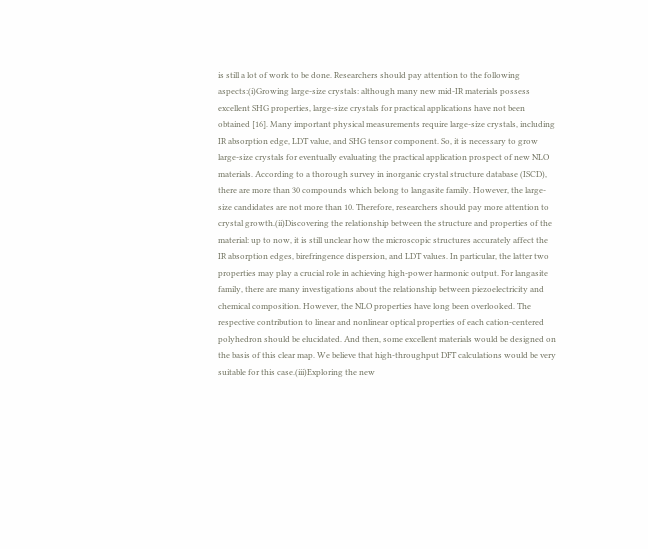is still a lot of work to be done. Researchers should pay attention to the following aspects:(i)Growing large-size crystals: although many new mid-IR materials possess excellent SHG properties, large-size crystals for practical applications have not been obtained [16]. Many important physical measurements require large-size crystals, including IR absorption edge, LDT value, and SHG tensor component. So, it is necessary to grow large-size crystals for eventually evaluating the practical application prospect of new NLO materials. According to a thorough survey in inorganic crystal structure database (ISCD), there are more than 30 compounds which belong to langasite family. However, the large-size candidates are not more than 10. Therefore, researchers should pay more attention to crystal growth.(ii)Discovering the relationship between the structure and properties of the material: up to now, it is still unclear how the microscopic structures accurately affect the IR absorption edges, birefringence dispersion, and LDT values. In particular, the latter two properties may play a crucial role in achieving high-power harmonic output. For langasite family, there are many investigations about the relationship between piezoelectricity and chemical composition. However, the NLO properties have long been overlooked. The respective contribution to linear and nonlinear optical properties of each cation-centered polyhedron should be elucidated. And then, some excellent materials would be designed on the basis of this clear map. We believe that high-throughput DFT calculations would be very suitable for this case.(iii)Exploring the new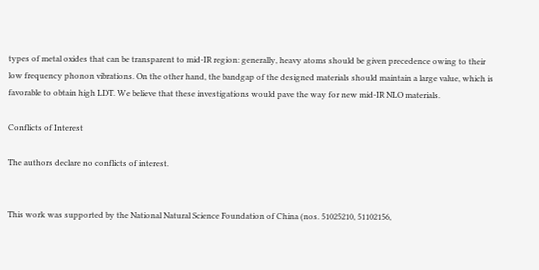types of metal oxides that can be transparent to mid-IR region: generally, heavy atoms should be given precedence owing to their low frequency phonon vibrations. On the other hand, the bandgap of the designed materials should maintain a large value, which is favorable to obtain high LDT. We believe that these investigations would pave the way for new mid-IR NLO materials.

Conflicts of Interest

The authors declare no conflicts of interest.


This work was supported by the National Natural Science Foundation of China (nos. 51025210, 51102156,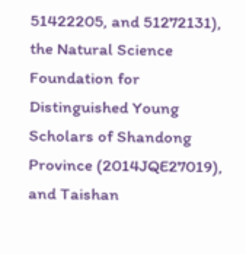51422205, and 51272131), the Natural Science Foundation for Distinguished Young Scholars of Shandong Province (2014JQE27019), and Taishan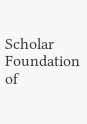Scholar Foundation of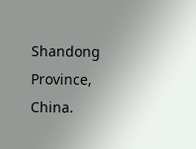Shandong Province, China.